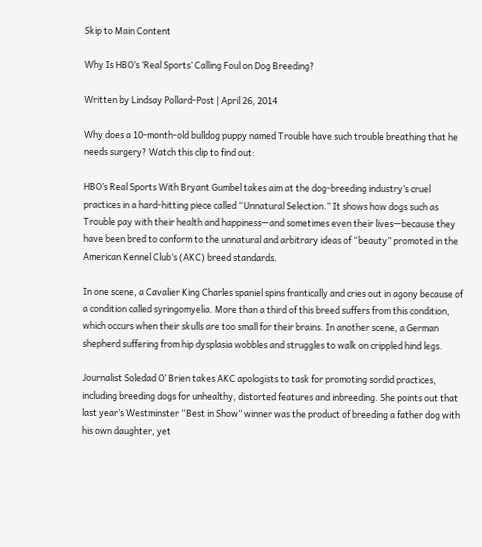Skip to Main Content

Why Is HBO’s ‘Real Sports’ Calling Foul on Dog Breeding?

Written by Lindsay Pollard-Post | April 26, 2014

Why does a 10-month-old bulldog puppy named Trouble have such trouble breathing that he needs surgery? Watch this clip to find out:

HBO’s Real Sports With Bryant Gumbel takes aim at the dog-breeding industry’s cruel practices in a hard-hitting piece called “Unnatural Selection.” It shows how dogs such as Trouble pay with their health and happiness—and sometimes even their lives—because they have been bred to conform to the unnatural and arbitrary ideas of “beauty” promoted in the American Kennel Club’s (AKC) breed standards.

In one scene, a Cavalier King Charles spaniel spins frantically and cries out in agony because of a condition called syringomyelia. More than a third of this breed suffers from this condition, which occurs when their skulls are too small for their brains. In another scene, a German shepherd suffering from hip dysplasia wobbles and struggles to walk on crippled hind legs.

Journalist Soledad O’ Brien takes AKC apologists to task for promoting sordid practices, including breeding dogs for unhealthy, distorted features and inbreeding. She points out that last year’s Westminster “Best in Show” winner was the product of breeding a father dog with his own daughter, yet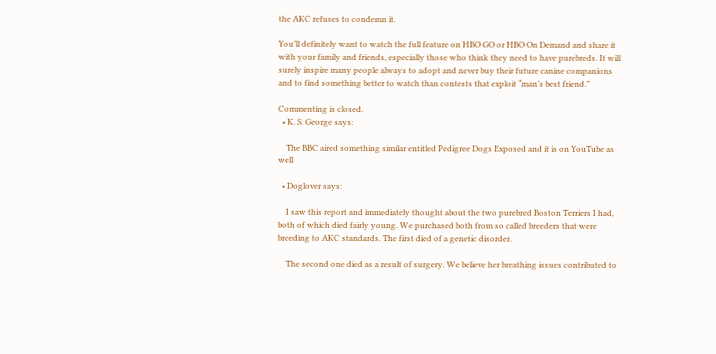the AKC refuses to condemn it.

You’ll definitely want to watch the full feature on HBO GO or HBO On Demand and share it with your family and friends, especially those who think they need to have purebreds. It will surely inspire many people always to adopt and never buy their future canine companions and to find something better to watch than contests that exploit “man’s best friend.”

Commenting is closed.
  • K. S. George says:

    The BBC aired something similar entitled Pedigree Dogs Exposed and it is on YouTube as well

  • Doglover says:

    I saw this report and immediately thought about the two purebred Boston Terriers I had, both of which died fairly young. We purchased both from so called breeders that were breeding to AKC standards. The first died of a genetic disorder.

    The second one died as a result of surgery. We believe her breathing issues contributed to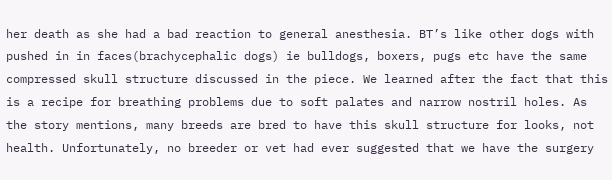her death as she had a bad reaction to general anesthesia. BT’s like other dogs with pushed in in faces(brachycephalic dogs) ie bulldogs, boxers, pugs etc have the same compressed skull structure discussed in the piece. We learned after the fact that this is a recipe for breathing problems due to soft palates and narrow nostril holes. As the story mentions, many breeds are bred to have this skull structure for looks, not health. Unfortunately, no breeder or vet had ever suggested that we have the surgery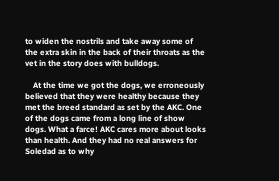to widen the nostrils and take away some of the extra skin in the back of their throats as the vet in the story does with bulldogs.

    At the time we got the dogs, we erroneously believed that they were healthy because they met the breed standard as set by the AKC. One of the dogs came from a long line of show dogs. What a farce! AKC cares more about looks than health. And they had no real answers for Soledad as to why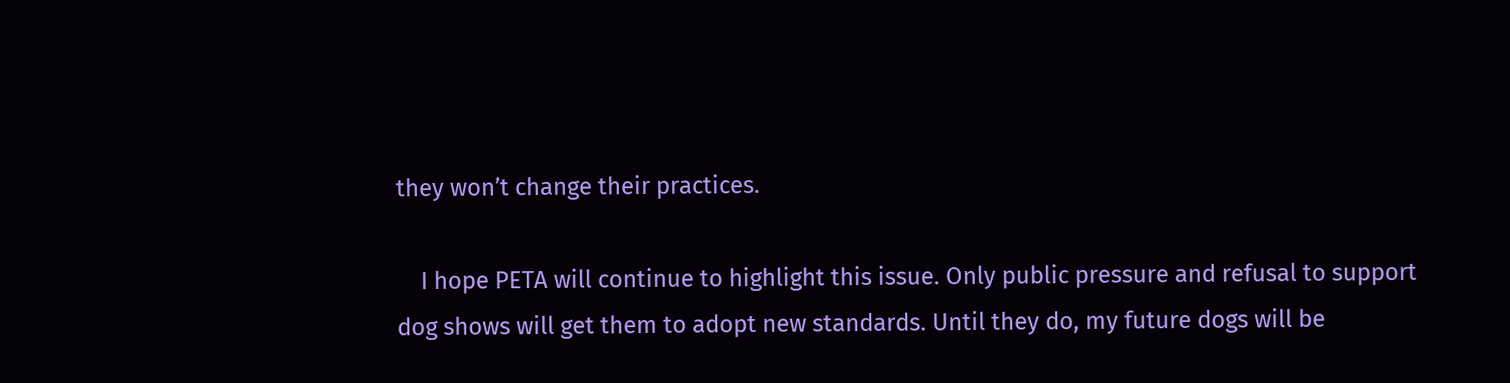they won’t change their practices.

    I hope PETA will continue to highlight this issue. Only public pressure and refusal to support dog shows will get them to adopt new standards. Until they do, my future dogs will be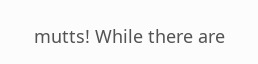mutts! While there are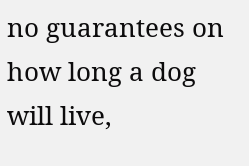no guarantees on how long a dog will live,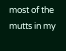most of the mutts in my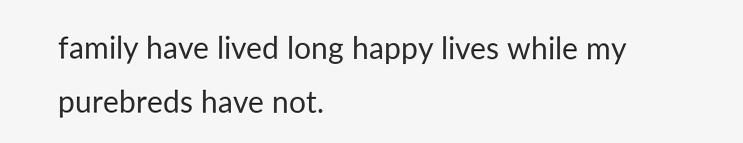family have lived long happy lives while my purebreds have not.